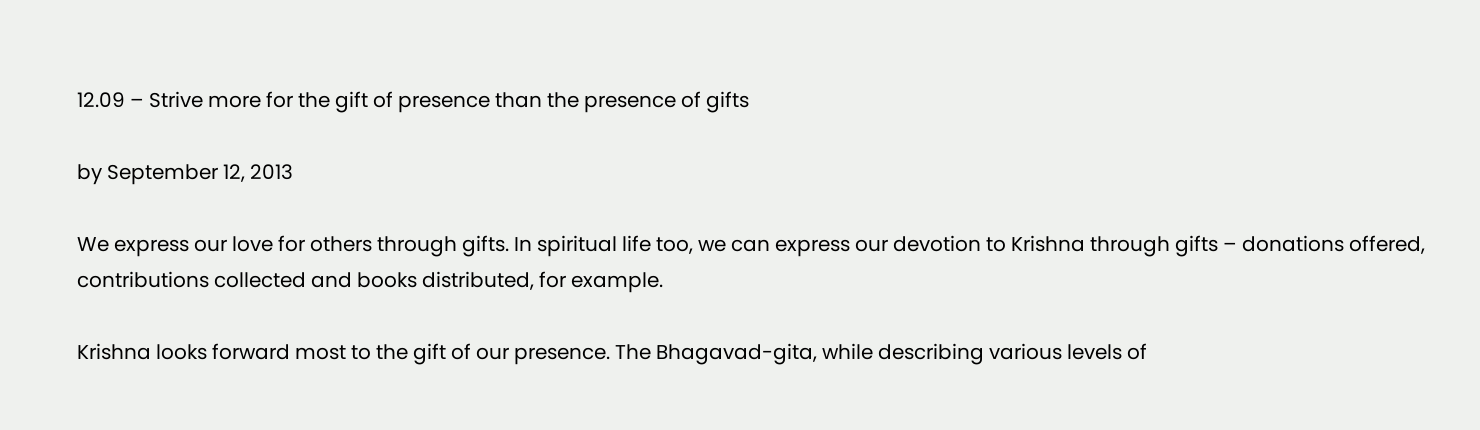12.09 – Strive more for the gift of presence than the presence of gifts

by September 12, 2013

We express our love for others through gifts. In spiritual life too, we can express our devotion to Krishna through gifts – donations offered, contributions collected and books distributed, for example.

Krishna looks forward most to the gift of our presence. The Bhagavad-gita, while describing various levels of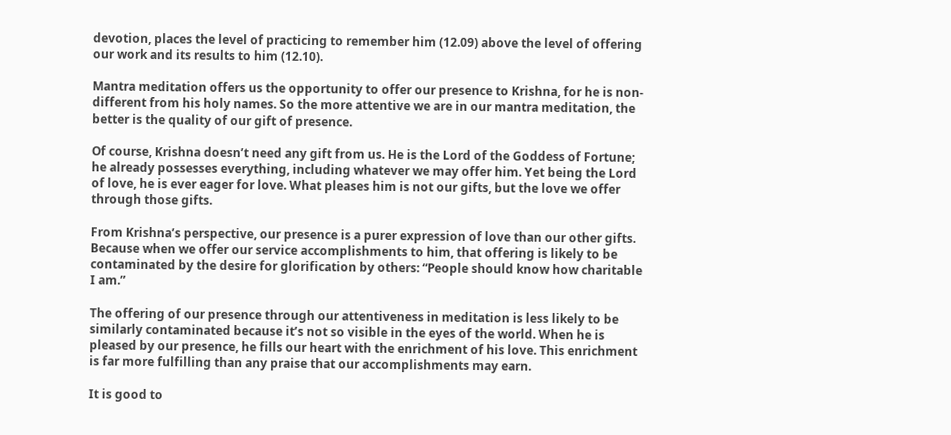devotion, places the level of practicing to remember him (12.09) above the level of offering our work and its results to him (12.10).

Mantra meditation offers us the opportunity to offer our presence to Krishna, for he is non-different from his holy names. So the more attentive we are in our mantra meditation, the better is the quality of our gift of presence.

Of course, Krishna doesn’t need any gift from us. He is the Lord of the Goddess of Fortune; he already possesses everything, including whatever we may offer him. Yet being the Lord of love, he is ever eager for love. What pleases him is not our gifts, but the love we offer through those gifts.

From Krishna’s perspective, our presence is a purer expression of love than our other gifts. Because when we offer our service accomplishments to him, that offering is likely to be contaminated by the desire for glorification by others: “People should know how charitable I am.”

The offering of our presence through our attentiveness in meditation is less likely to be similarly contaminated because it’s not so visible in the eyes of the world. When he is pleased by our presence, he fills our heart with the enrichment of his love. This enrichment is far more fulfilling than any praise that our accomplishments may earn.

It is good to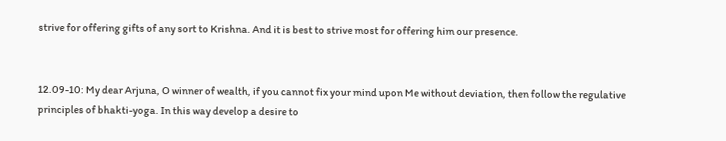strive for offering gifts of any sort to Krishna. And it is best to strive most for offering him our presence.


12.09-10: My dear Arjuna, O winner of wealth, if you cannot fix your mind upon Me without deviation, then follow the regulative principles of bhakti-yoga. In this way develop a desire to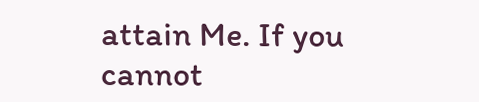attain Me. If you cannot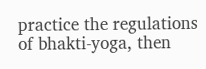practice the regulations of bhakti-yoga, then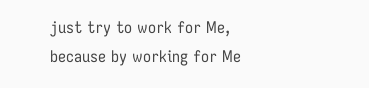just try to work for Me, because by working for Me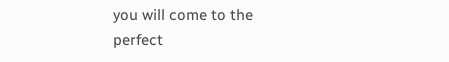you will come to the perfect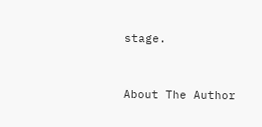stage.


About The Author